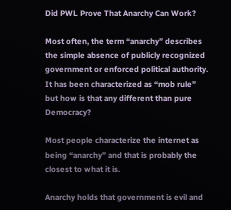Did PWL Prove That Anarchy Can Work?

Most often, the term “anarchy” describes the simple absence of publicly recognized government or enforced political authority. It has been characterized as “mob rule” but how is that any different than pure Democracy?

Most people characterize the internet as being “anarchy” and that is probably the closest to what it is.

Anarchy holds that government is evil and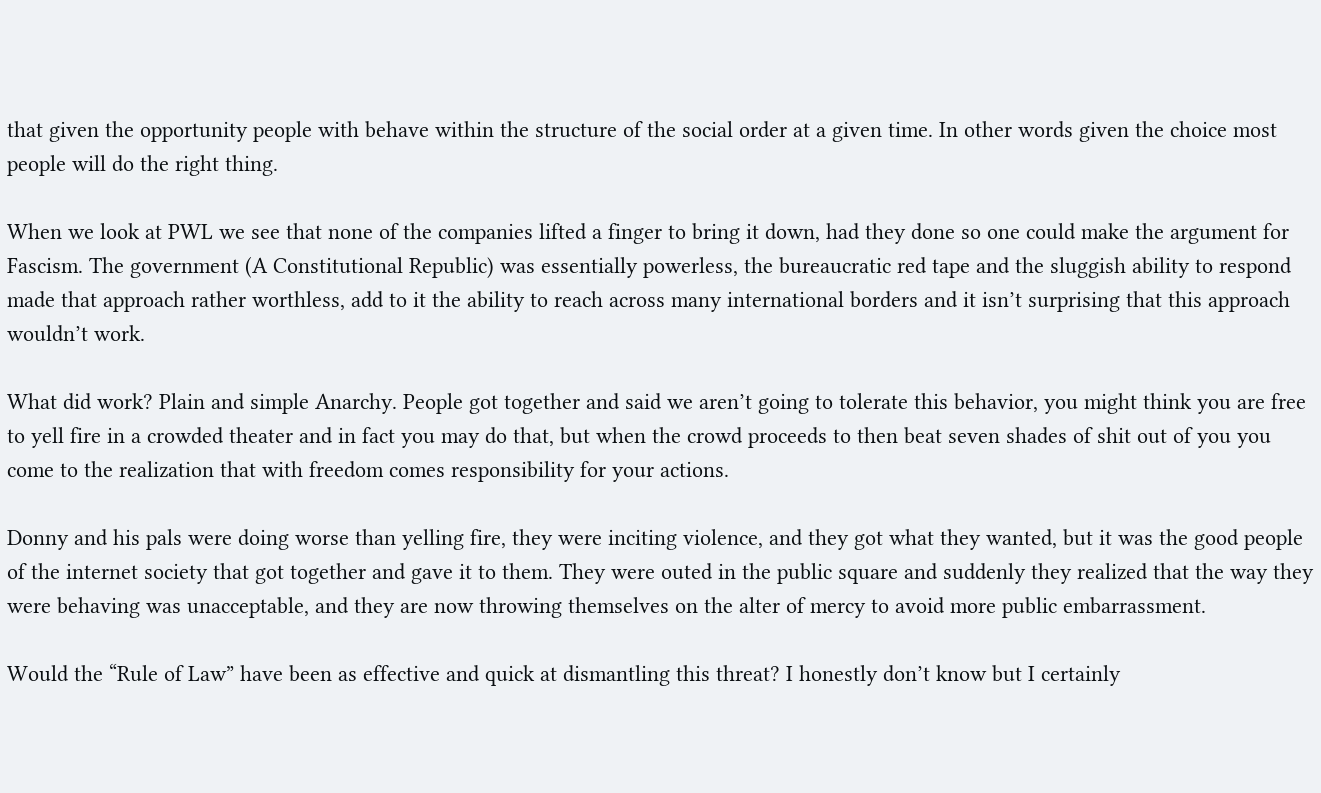that given the opportunity people with behave within the structure of the social order at a given time. In other words given the choice most people will do the right thing.

When we look at PWL we see that none of the companies lifted a finger to bring it down, had they done so one could make the argument for Fascism. The government (A Constitutional Republic) was essentially powerless, the bureaucratic red tape and the sluggish ability to respond made that approach rather worthless, add to it the ability to reach across many international borders and it isn’t surprising that this approach wouldn’t work.

What did work? Plain and simple Anarchy. People got together and said we aren’t going to tolerate this behavior, you might think you are free to yell fire in a crowded theater and in fact you may do that, but when the crowd proceeds to then beat seven shades of shit out of you you come to the realization that with freedom comes responsibility for your actions.

Donny and his pals were doing worse than yelling fire, they were inciting violence, and they got what they wanted, but it was the good people of the internet society that got together and gave it to them. They were outed in the public square and suddenly they realized that the way they were behaving was unacceptable, and they are now throwing themselves on the alter of mercy to avoid more public embarrassment.

Would the “Rule of Law” have been as effective and quick at dismantling this threat? I honestly don’t know but I certainly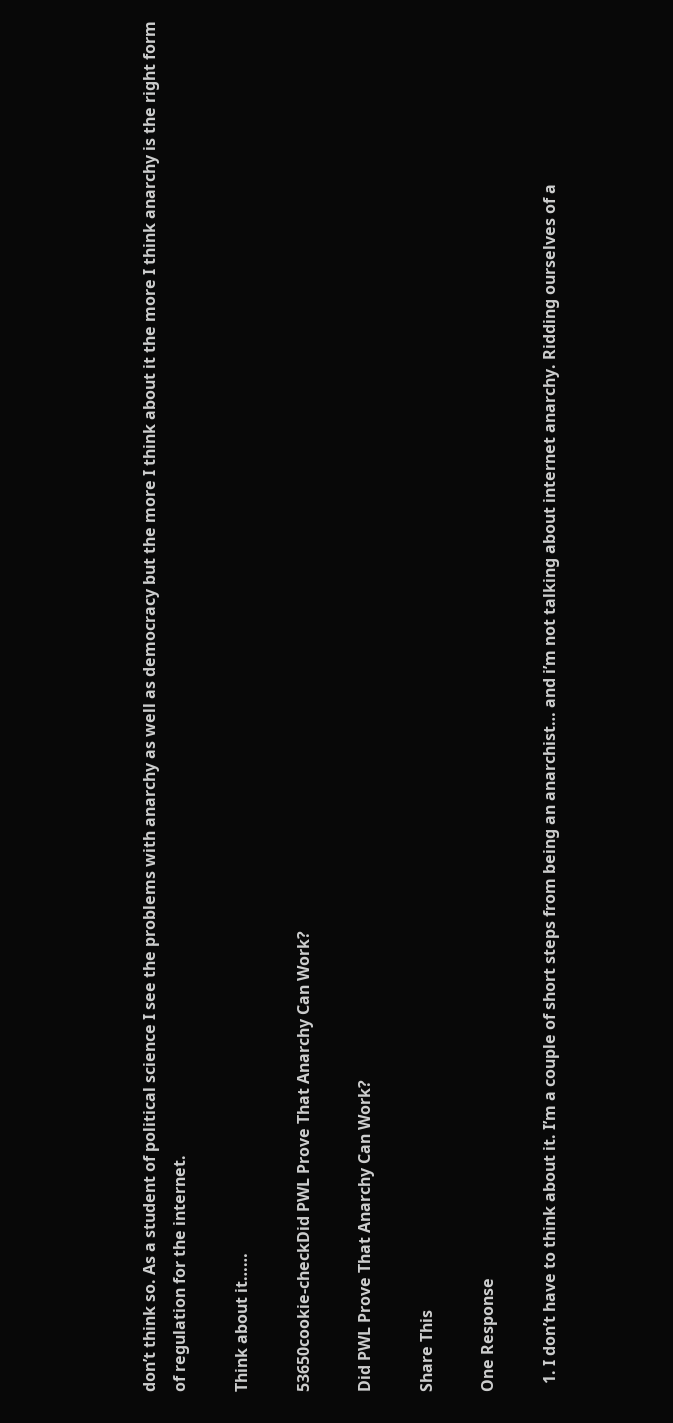don’t think so. As a student of political science I see the problems with anarchy as well as democracy but the more I think about it the more I think anarchy is the right form of regulation for the internet.

Think about it……

53650cookie-checkDid PWL Prove That Anarchy Can Work?

Did PWL Prove That Anarchy Can Work?

Share This

One Response

  1. I don’t have to think about it. I’m a couple of short steps from being an anarchist… and i’m not talking about internet anarchy. Ridding ourselves of a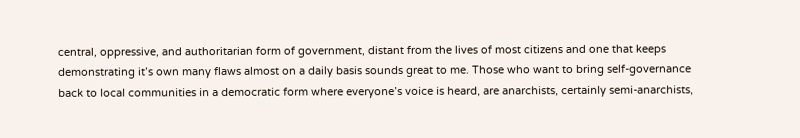central, oppressive, and authoritarian form of government, distant from the lives of most citizens and one that keeps demonstrating it’s own many flaws almost on a daily basis sounds great to me. Those who want to bring self-governance back to local communities in a democratic form where everyone’s voice is heard, are anarchists, certainly semi-anarchists,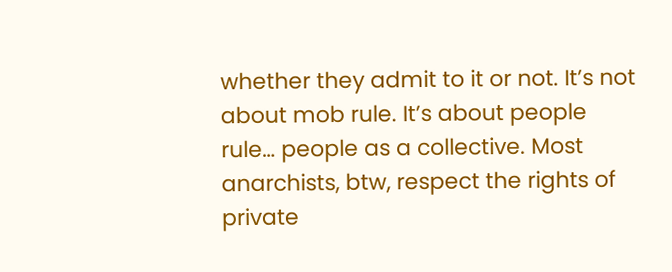whether they admit to it or not. It’s not about mob rule. It’s about people rule… people as a collective. Most anarchists, btw, respect the rights of private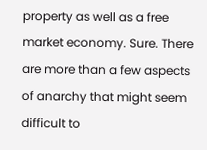property as well as a free market economy. Sure. There are more than a few aspects of anarchy that might seem difficult to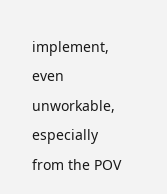implement, even unworkable, especially from the POV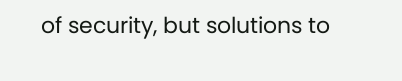of security, but solutions to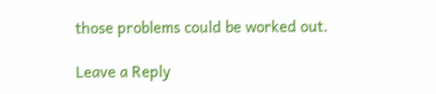those problems could be worked out.

Leave a Reply